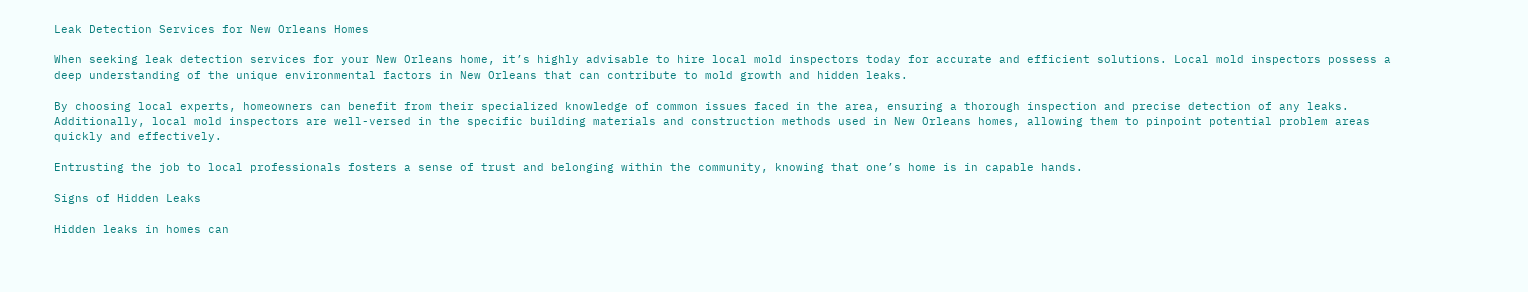Leak Detection Services for New Orleans Homes

When seeking leak detection services for your New Orleans home, it’s highly advisable to hire local mold inspectors today for accurate and efficient solutions. Local mold inspectors possess a deep understanding of the unique environmental factors in New Orleans that can contribute to mold growth and hidden leaks.

By choosing local experts, homeowners can benefit from their specialized knowledge of common issues faced in the area, ensuring a thorough inspection and precise detection of any leaks. Additionally, local mold inspectors are well-versed in the specific building materials and construction methods used in New Orleans homes, allowing them to pinpoint potential problem areas quickly and effectively.

Entrusting the job to local professionals fosters a sense of trust and belonging within the community, knowing that one’s home is in capable hands.

Signs of Hidden Leaks

Hidden leaks in homes can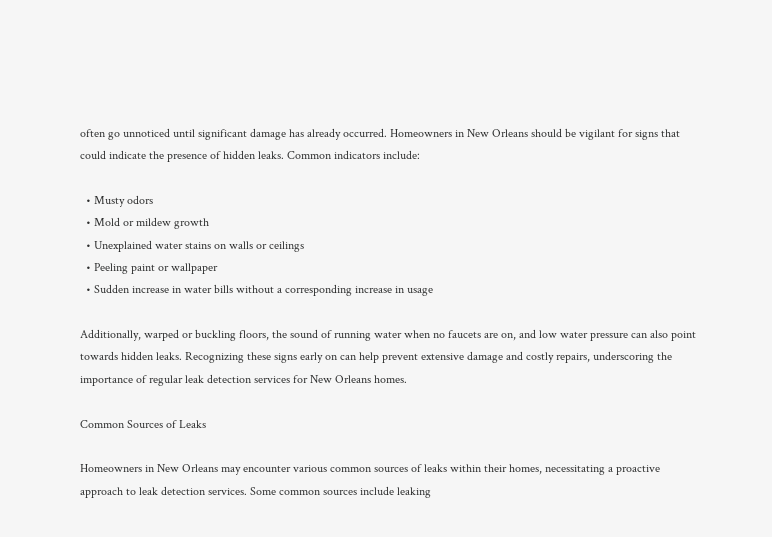often go unnoticed until significant damage has already occurred. Homeowners in New Orleans should be vigilant for signs that could indicate the presence of hidden leaks. Common indicators include:

  • Musty odors
  • Mold or mildew growth
  • Unexplained water stains on walls or ceilings
  • Peeling paint or wallpaper
  • Sudden increase in water bills without a corresponding increase in usage

Additionally, warped or buckling floors, the sound of running water when no faucets are on, and low water pressure can also point towards hidden leaks. Recognizing these signs early on can help prevent extensive damage and costly repairs, underscoring the importance of regular leak detection services for New Orleans homes.

Common Sources of Leaks

Homeowners in New Orleans may encounter various common sources of leaks within their homes, necessitating a proactive approach to leak detection services. Some common sources include leaking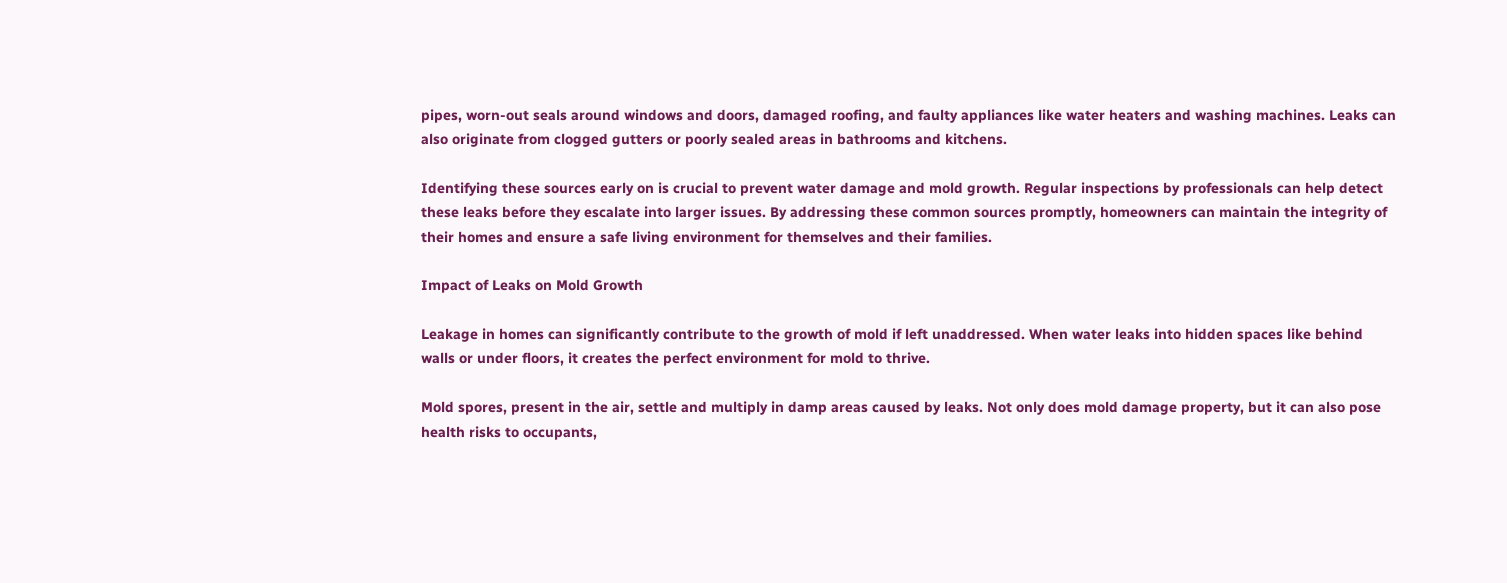pipes, worn-out seals around windows and doors, damaged roofing, and faulty appliances like water heaters and washing machines. Leaks can also originate from clogged gutters or poorly sealed areas in bathrooms and kitchens.

Identifying these sources early on is crucial to prevent water damage and mold growth. Regular inspections by professionals can help detect these leaks before they escalate into larger issues. By addressing these common sources promptly, homeowners can maintain the integrity of their homes and ensure a safe living environment for themselves and their families.

Impact of Leaks on Mold Growth

Leakage in homes can significantly contribute to the growth of mold if left unaddressed. When water leaks into hidden spaces like behind walls or under floors, it creates the perfect environment for mold to thrive.

Mold spores, present in the air, settle and multiply in damp areas caused by leaks. Not only does mold damage property, but it can also pose health risks to occupants,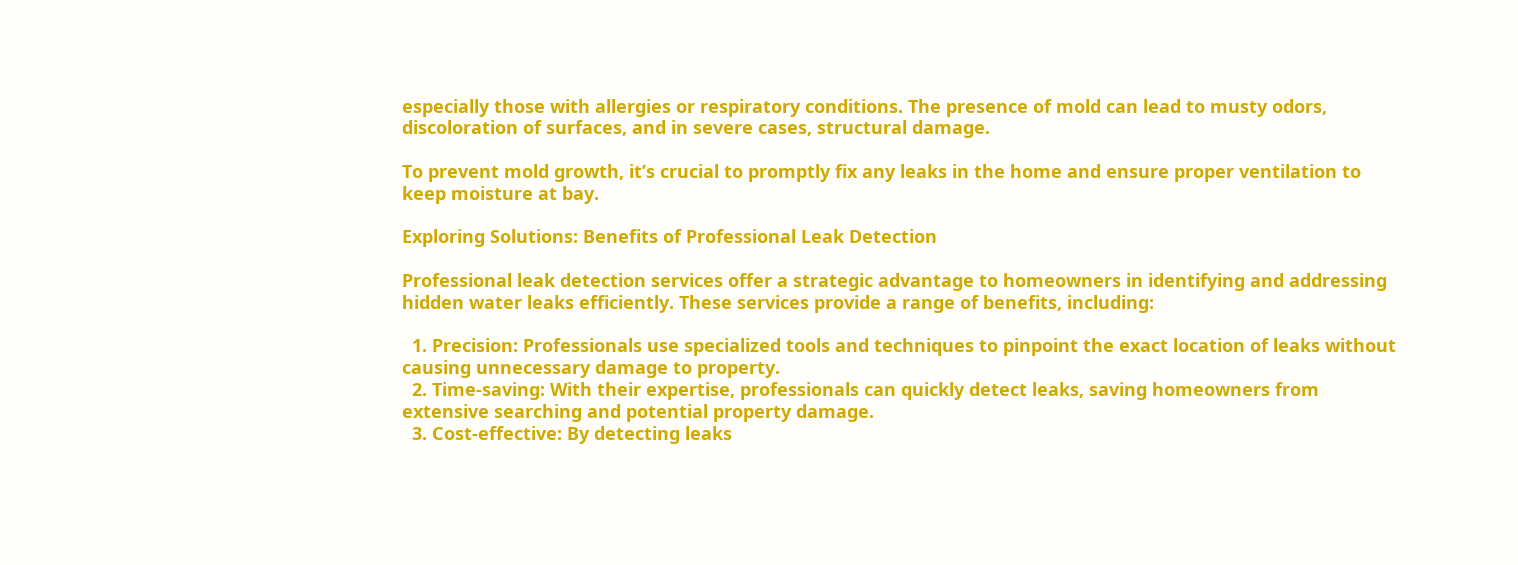especially those with allergies or respiratory conditions. The presence of mold can lead to musty odors, discoloration of surfaces, and in severe cases, structural damage.

To prevent mold growth, it’s crucial to promptly fix any leaks in the home and ensure proper ventilation to keep moisture at bay.

Exploring Solutions: Benefits of Professional Leak Detection

Professional leak detection services offer a strategic advantage to homeowners in identifying and addressing hidden water leaks efficiently. These services provide a range of benefits, including:

  1. Precision: Professionals use specialized tools and techniques to pinpoint the exact location of leaks without causing unnecessary damage to property.
  2. Time-saving: With their expertise, professionals can quickly detect leaks, saving homeowners from extensive searching and potential property damage.
  3. Cost-effective: By detecting leaks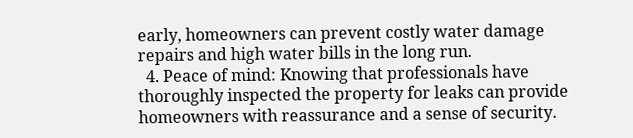early, homeowners can prevent costly water damage repairs and high water bills in the long run.
  4. Peace of mind: Knowing that professionals have thoroughly inspected the property for leaks can provide homeowners with reassurance and a sense of security.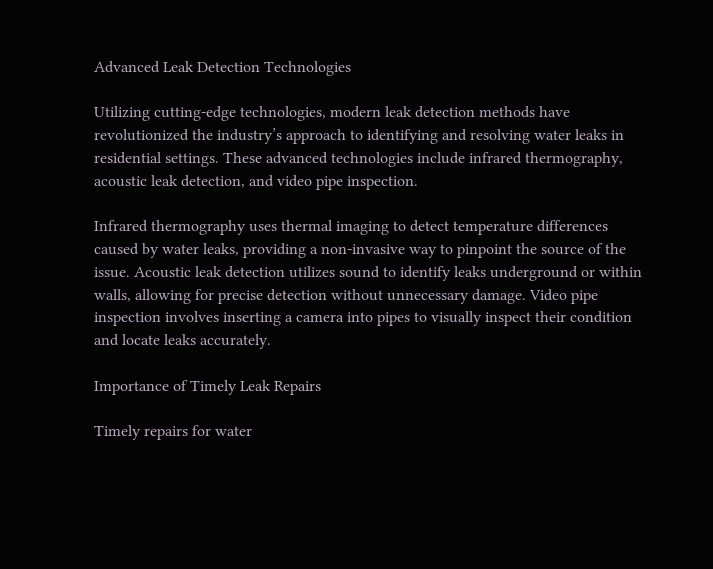Advanced Leak Detection Technologies

Utilizing cutting-edge technologies, modern leak detection methods have revolutionized the industry’s approach to identifying and resolving water leaks in residential settings. These advanced technologies include infrared thermography, acoustic leak detection, and video pipe inspection.

Infrared thermography uses thermal imaging to detect temperature differences caused by water leaks, providing a non-invasive way to pinpoint the source of the issue. Acoustic leak detection utilizes sound to identify leaks underground or within walls, allowing for precise detection without unnecessary damage. Video pipe inspection involves inserting a camera into pipes to visually inspect their condition and locate leaks accurately.

Importance of Timely Leak Repairs

Timely repairs for water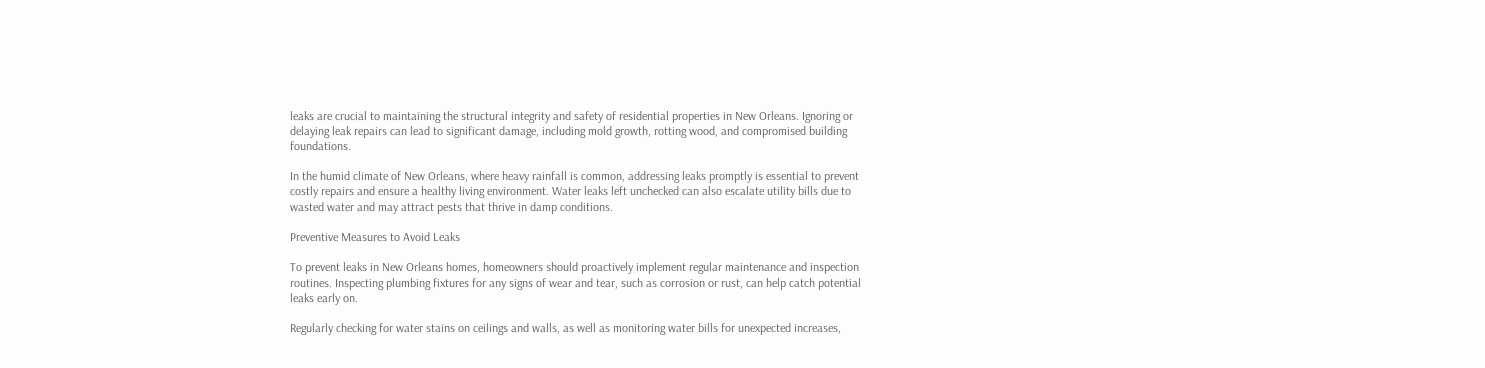leaks are crucial to maintaining the structural integrity and safety of residential properties in New Orleans. Ignoring or delaying leak repairs can lead to significant damage, including mold growth, rotting wood, and compromised building foundations.

In the humid climate of New Orleans, where heavy rainfall is common, addressing leaks promptly is essential to prevent costly repairs and ensure a healthy living environment. Water leaks left unchecked can also escalate utility bills due to wasted water and may attract pests that thrive in damp conditions.

Preventive Measures to Avoid Leaks

To prevent leaks in New Orleans homes, homeowners should proactively implement regular maintenance and inspection routines. Inspecting plumbing fixtures for any signs of wear and tear, such as corrosion or rust, can help catch potential leaks early on.

Regularly checking for water stains on ceilings and walls, as well as monitoring water bills for unexpected increases,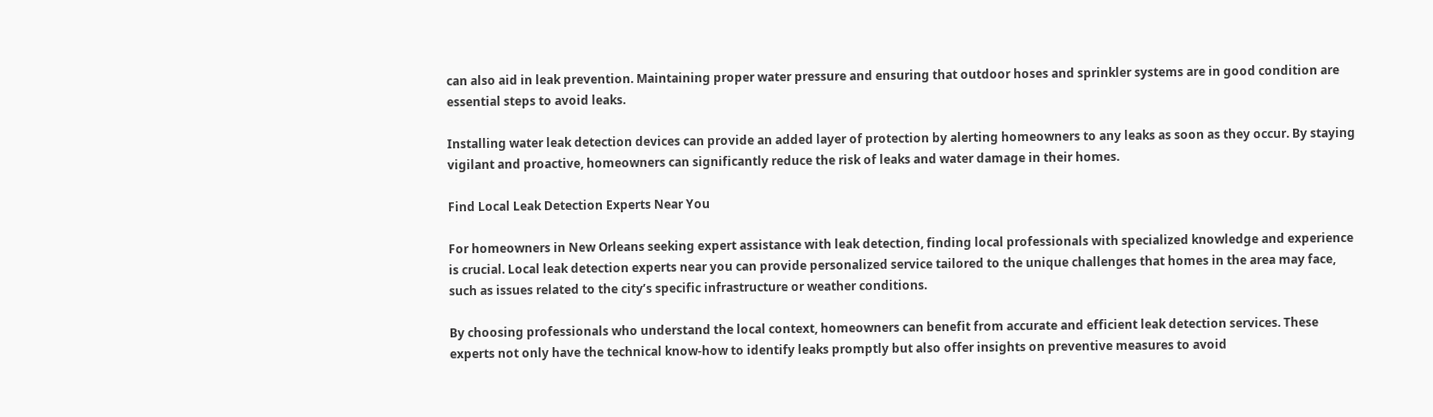can also aid in leak prevention. Maintaining proper water pressure and ensuring that outdoor hoses and sprinkler systems are in good condition are essential steps to avoid leaks.

Installing water leak detection devices can provide an added layer of protection by alerting homeowners to any leaks as soon as they occur. By staying vigilant and proactive, homeowners can significantly reduce the risk of leaks and water damage in their homes.

Find Local Leak Detection Experts Near You

For homeowners in New Orleans seeking expert assistance with leak detection, finding local professionals with specialized knowledge and experience is crucial. Local leak detection experts near you can provide personalized service tailored to the unique challenges that homes in the area may face, such as issues related to the city’s specific infrastructure or weather conditions.

By choosing professionals who understand the local context, homeowners can benefit from accurate and efficient leak detection services. These experts not only have the technical know-how to identify leaks promptly but also offer insights on preventive measures to avoid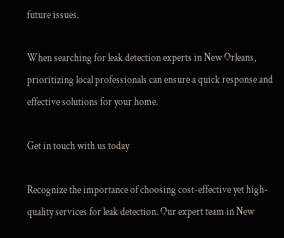future issues.

When searching for leak detection experts in New Orleans, prioritizing local professionals can ensure a quick response and effective solutions for your home.

Get in touch with us today

Recognize the importance of choosing cost-effective yet high-quality services for leak detection. Our expert team in New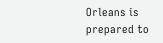Orleans is prepared to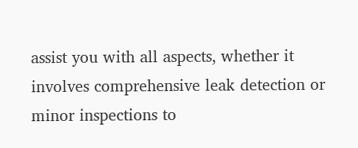assist you with all aspects, whether it involves comprehensive leak detection or minor inspections to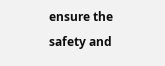ensure the safety and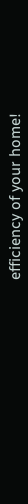efficiency of your home!